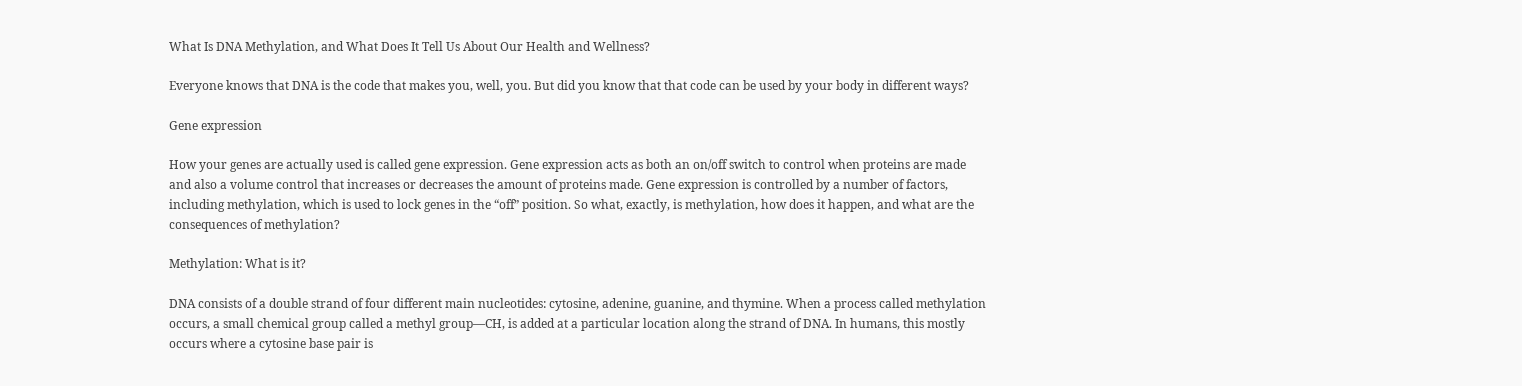What Is DNA Methylation, and What Does It Tell Us About Our Health and Wellness?

Everyone knows that DNA is the code that makes you, well, you. But did you know that that code can be used by your body in different ways?

Gene expression

How your genes are actually used is called gene expression. Gene expression acts as both an on/off switch to control when proteins are made and also a volume control that increases or decreases the amount of proteins made. Gene expression is controlled by a number of factors, including methylation, which is used to lock genes in the “off” position. So what, exactly, is methylation, how does it happen, and what are the consequences of methylation?

Methylation: What is it?

DNA consists of a double strand of four different main nucleotides: cytosine, adenine, guanine, and thymine. When a process called methylation occurs, a small chemical group called a methyl group—CH, is added at a particular location along the strand of DNA. In humans, this mostly occurs where a cytosine base pair is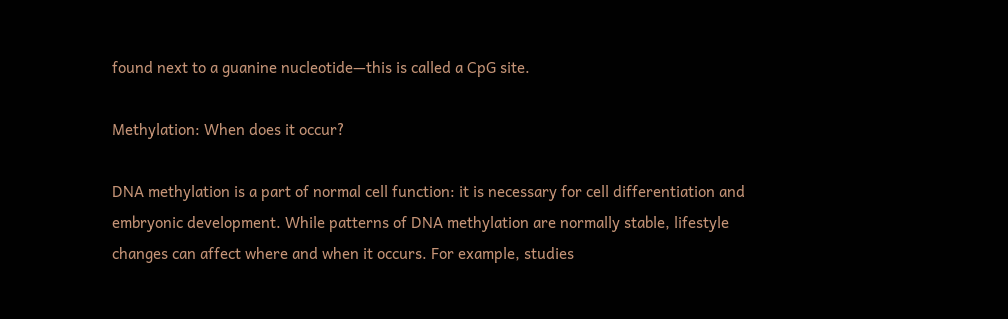found next to a guanine nucleotide—this is called a CpG site.

Methylation: When does it occur?

DNA methylation is a part of normal cell function: it is necessary for cell differentiation and embryonic development. While patterns of DNA methylation are normally stable, lifestyle changes can affect where and when it occurs. For example, studies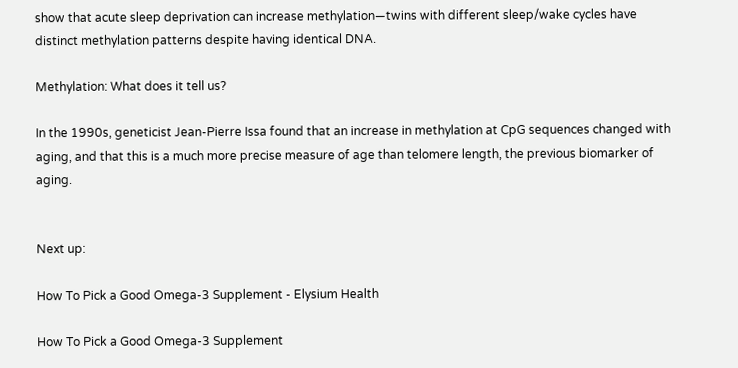show that acute sleep deprivation can increase methylation—twins with different sleep/wake cycles have distinct methylation patterns despite having identical DNA.

Methylation: What does it tell us?

In the 1990s, geneticist Jean-Pierre Issa found that an increase in methylation at CpG sequences changed with aging, and that this is a much more precise measure of age than telomere length, the previous biomarker of aging.


Next up:

How To Pick a Good Omega-3 Supplement - Elysium Health

How To Pick a Good Omega-3 Supplement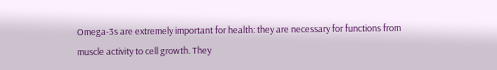Omega-3s are extremely important for health: they are necessary for functions from muscle activity to cell growth. They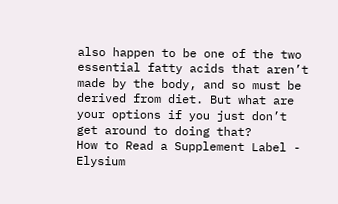also happen to be one of the two essential fatty acids that aren’t made by the body, and so must be derived from diet. But what are your options if you just don’t get around to doing that?
How to Read a Supplement Label - Elysium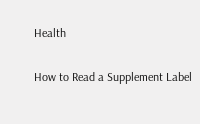Health

How to Read a Supplement Label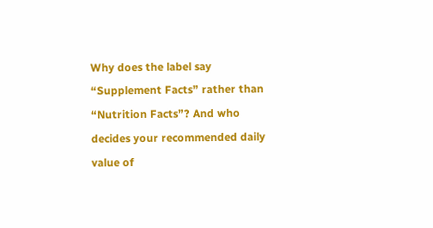Why does the label say “Supplement Facts” rather than “Nutrition Facts”? And who decides your recommended daily value of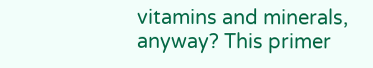vitamins and minerals, anyway? This primer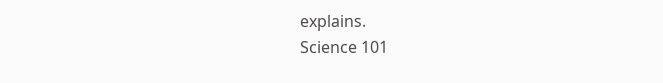explains.
Science 101